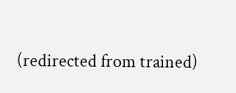(redirected from trained)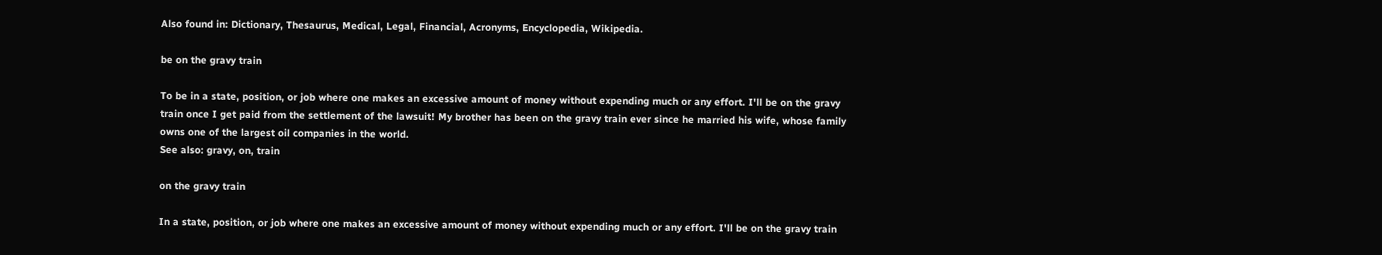Also found in: Dictionary, Thesaurus, Medical, Legal, Financial, Acronyms, Encyclopedia, Wikipedia.

be on the gravy train

To be in a state, position, or job where one makes an excessive amount of money without expending much or any effort. I'll be on the gravy train once I get paid from the settlement of the lawsuit! My brother has been on the gravy train ever since he married his wife, whose family owns one of the largest oil companies in the world.
See also: gravy, on, train

on the gravy train

In a state, position, or job where one makes an excessive amount of money without expending much or any effort. I'll be on the gravy train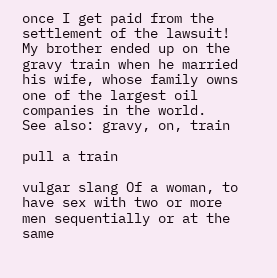once I get paid from the settlement of the lawsuit! My brother ended up on the gravy train when he married his wife, whose family owns one of the largest oil companies in the world.
See also: gravy, on, train

pull a train

vulgar slang Of a woman, to have sex with two or more men sequentially or at the same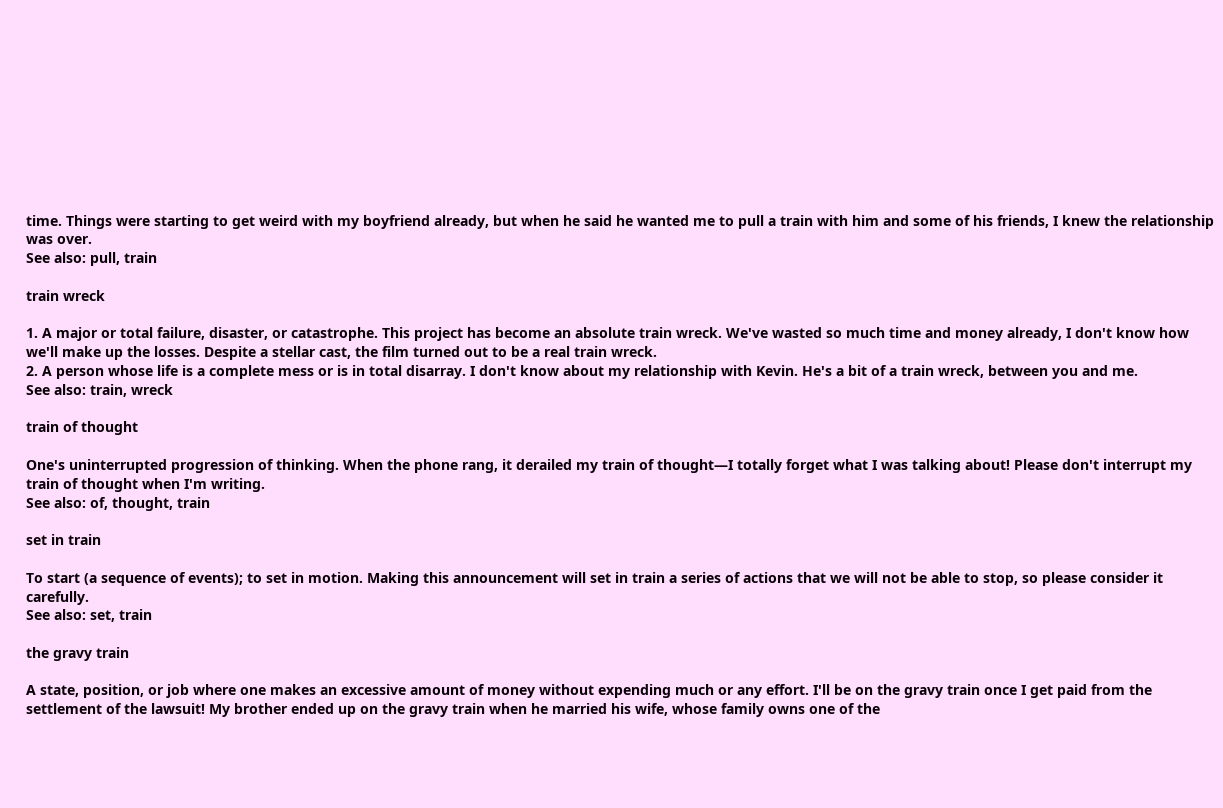time. Things were starting to get weird with my boyfriend already, but when he said he wanted me to pull a train with him and some of his friends, I knew the relationship was over.
See also: pull, train

train wreck

1. A major or total failure, disaster, or catastrophe. This project has become an absolute train wreck. We've wasted so much time and money already, I don't know how we'll make up the losses. Despite a stellar cast, the film turned out to be a real train wreck.
2. A person whose life is a complete mess or is in total disarray. I don't know about my relationship with Kevin. He's a bit of a train wreck, between you and me.
See also: train, wreck

train of thought

One's uninterrupted progression of thinking. When the phone rang, it derailed my train of thought—I totally forget what I was talking about! Please don't interrupt my train of thought when I'm writing.
See also: of, thought, train

set in train

To start (a sequence of events); to set in motion. Making this announcement will set in train a series of actions that we will not be able to stop, so please consider it carefully.
See also: set, train

the gravy train

A state, position, or job where one makes an excessive amount of money without expending much or any effort. I'll be on the gravy train once I get paid from the settlement of the lawsuit! My brother ended up on the gravy train when he married his wife, whose family owns one of the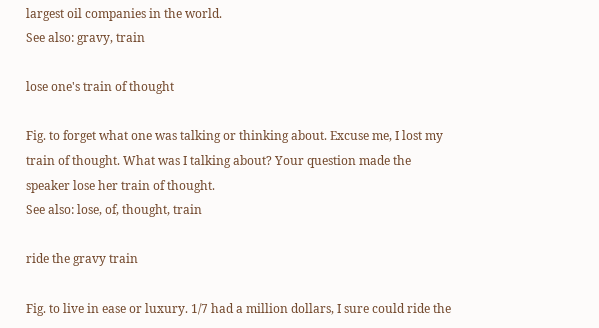largest oil companies in the world.
See also: gravy, train

lose one's train of thought

Fig. to forget what one was talking or thinking about. Excuse me, I lost my train of thought. What was I talking about? Your question made the speaker lose her train of thought.
See also: lose, of, thought, train

ride the gravy train

Fig. to live in ease or luxury. 1/7 had a million dollars, I sure could ride the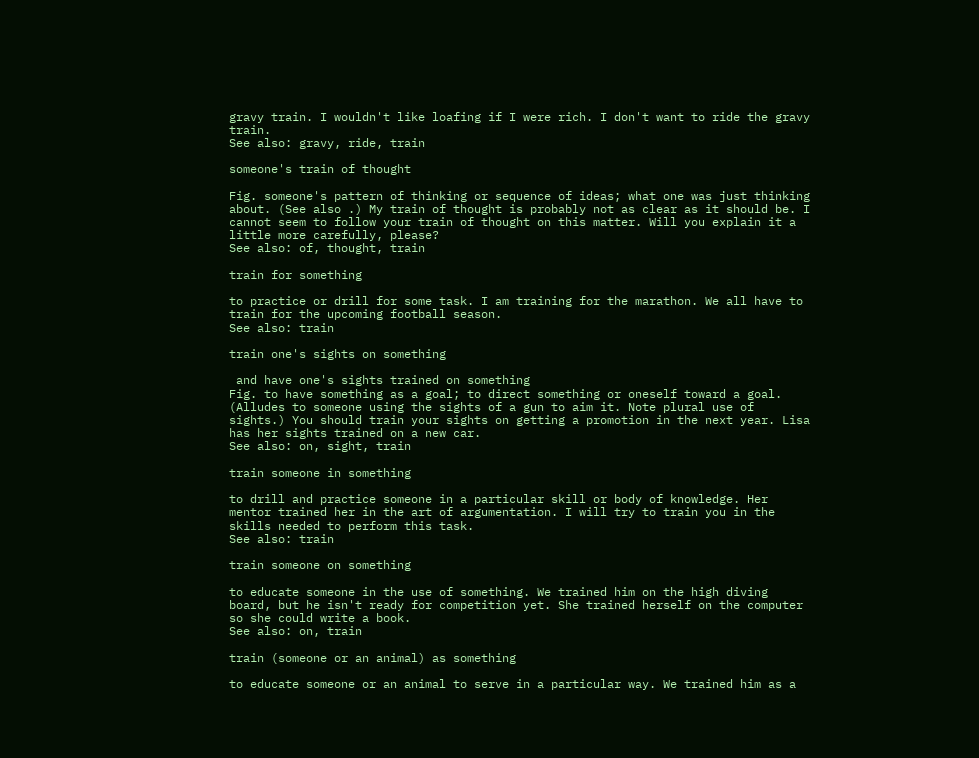gravy train. I wouldn't like loafing if I were rich. I don't want to ride the gravy train.
See also: gravy, ride, train

someone's train of thought

Fig. someone's pattern of thinking or sequence of ideas; what one was just thinking about. (See also .) My train of thought is probably not as clear as it should be. I cannot seem to follow your train of thought on this matter. Will you explain it a little more carefully, please?
See also: of, thought, train

train for something

to practice or drill for some task. I am training for the marathon. We all have to train for the upcoming football season.
See also: train

train one's sights on something

 and have one's sights trained on something
Fig. to have something as a goal; to direct something or oneself toward a goal. (Alludes to someone using the sights of a gun to aim it. Note plural use of sights.) You should train your sights on getting a promotion in the next year. Lisa has her sights trained on a new car.
See also: on, sight, train

train someone in something

to drill and practice someone in a particular skill or body of knowledge. Her mentor trained her in the art of argumentation. I will try to train you in the skills needed to perform this task.
See also: train

train someone on something

to educate someone in the use of something. We trained him on the high diving board, but he isn't ready for competition yet. She trained herself on the computer so she could write a book.
See also: on, train

train (someone or an animal) as something

to educate someone or an animal to serve in a particular way. We trained him as a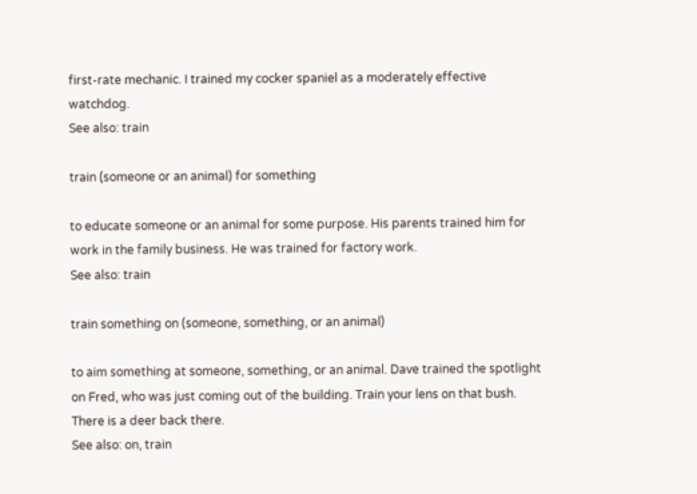first-rate mechanic. I trained my cocker spaniel as a moderately effective watchdog.
See also: train

train (someone or an animal) for something

to educate someone or an animal for some purpose. His parents trained him for work in the family business. He was trained for factory work.
See also: train

train something on (someone, something, or an animal)

to aim something at someone, something, or an animal. Dave trained the spotlight on Fred, who was just coming out of the building. Train your lens on that bush. There is a deer back there.
See also: on, train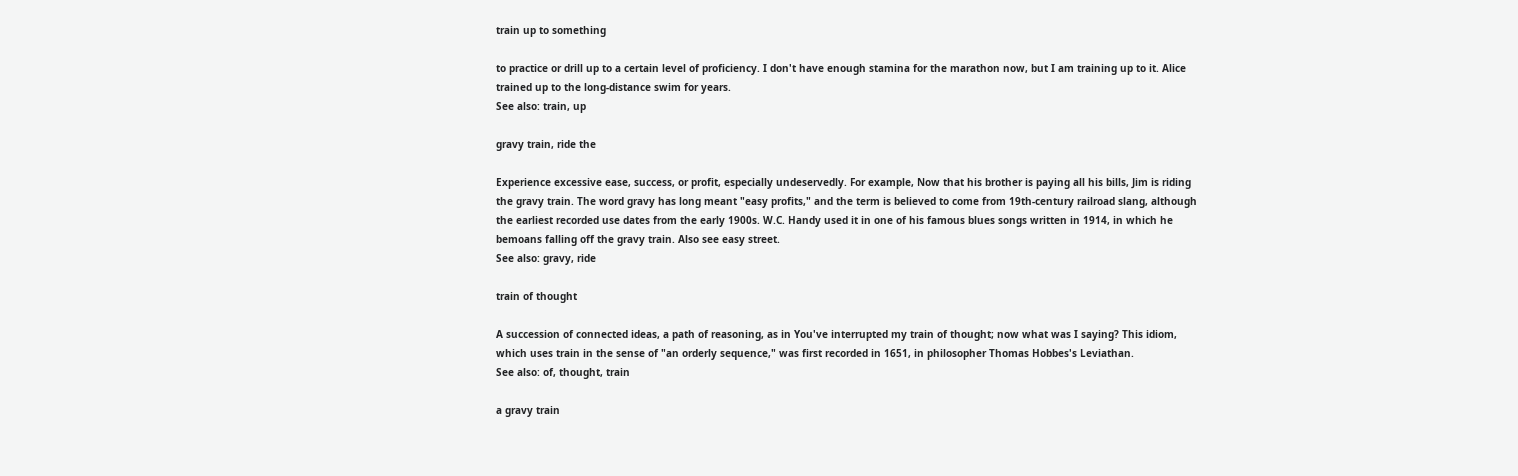train up to something

to practice or drill up to a certain level of proficiency. I don't have enough stamina for the marathon now, but I am training up to it. Alice trained up to the long-distance swim for years.
See also: train, up

gravy train, ride the

Experience excessive ease, success, or profit, especially undeservedly. For example, Now that his brother is paying all his bills, Jim is riding the gravy train. The word gravy has long meant "easy profits," and the term is believed to come from 19th-century railroad slang, although the earliest recorded use dates from the early 1900s. W.C. Handy used it in one of his famous blues songs written in 1914, in which he bemoans falling off the gravy train. Also see easy street.
See also: gravy, ride

train of thought

A succession of connected ideas, a path of reasoning, as in You've interrupted my train of thought; now what was I saying? This idiom, which uses train in the sense of "an orderly sequence," was first recorded in 1651, in philosopher Thomas Hobbes's Leviathan.
See also: of, thought, train

a gravy train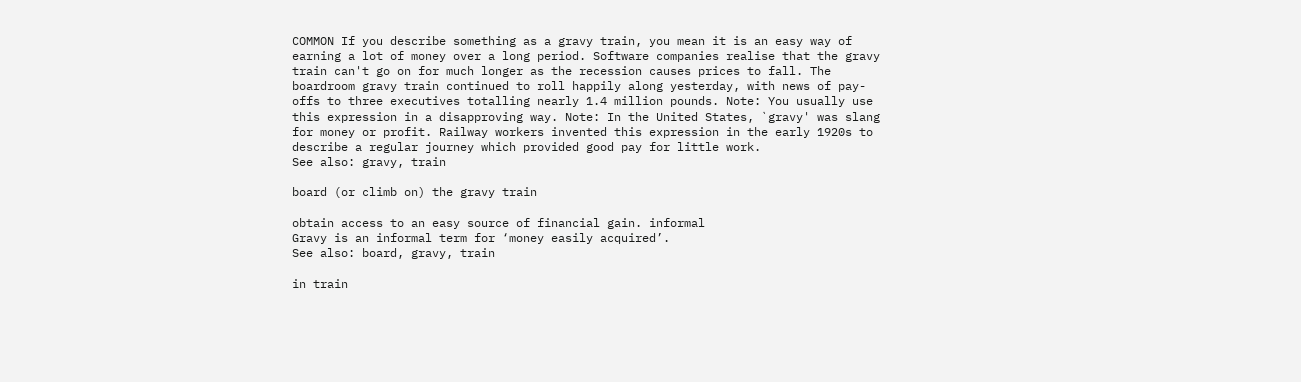COMMON If you describe something as a gravy train, you mean it is an easy way of earning a lot of money over a long period. Software companies realise that the gravy train can't go on for much longer as the recession causes prices to fall. The boardroom gravy train continued to roll happily along yesterday, with news of pay-offs to three executives totalling nearly 1.4 million pounds. Note: You usually use this expression in a disapproving way. Note: In the United States, `gravy' was slang for money or profit. Railway workers invented this expression in the early 1920s to describe a regular journey which provided good pay for little work.
See also: gravy, train

board (or climb on) the gravy train

obtain access to an easy source of financial gain. informal
Gravy is an informal term for ‘money easily acquired’.
See also: board, gravy, train

in train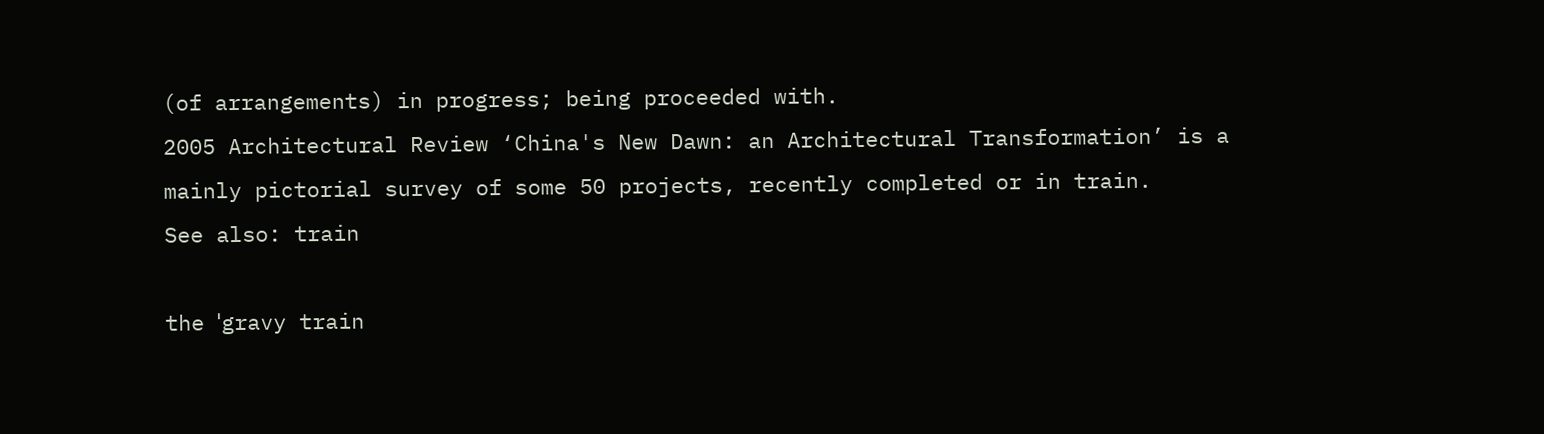(of arrangements) in progress; being proceeded with.
2005 Architectural Review ‘China's New Dawn: an Architectural Transformation’ is a mainly pictorial survey of some 50 projects, recently completed or in train.
See also: train

the ˈgravy train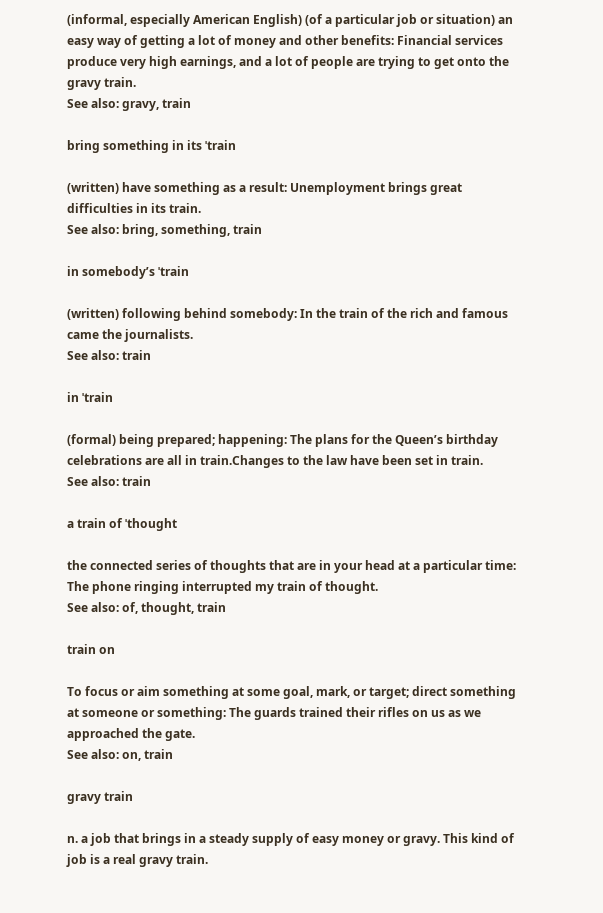(informal, especially American English) (of a particular job or situation) an easy way of getting a lot of money and other benefits: Financial services produce very high earnings, and a lot of people are trying to get onto the gravy train.
See also: gravy, train

bring something in its ˈtrain

(written) have something as a result: Unemployment brings great difficulties in its train.
See also: bring, something, train

in somebody’s ˈtrain

(written) following behind somebody: In the train of the rich and famous came the journalists.
See also: train

in ˈtrain

(formal) being prepared; happening: The plans for the Queen’s birthday celebrations are all in train.Changes to the law have been set in train.
See also: train

a train of ˈthought

the connected series of thoughts that are in your head at a particular time: The phone ringing interrupted my train of thought.
See also: of, thought, train

train on

To focus or aim something at some goal, mark, or target; direct something at someone or something: The guards trained their rifles on us as we approached the gate.
See also: on, train

gravy train

n. a job that brings in a steady supply of easy money or gravy. This kind of job is a real gravy train.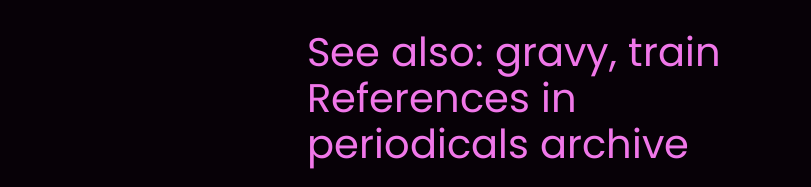See also: gravy, train
References in periodicals archive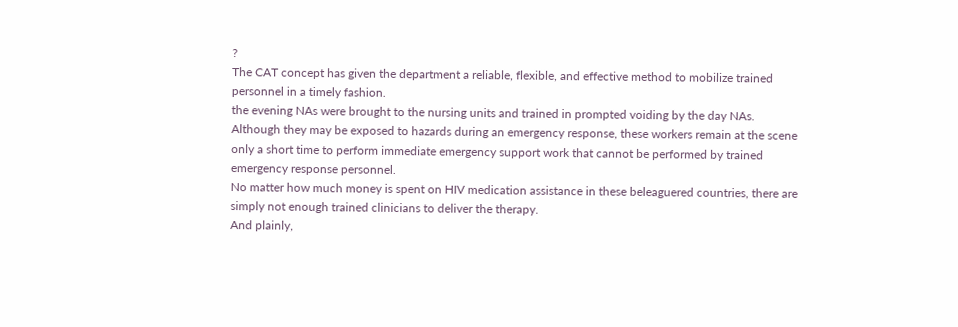?
The CAT concept has given the department a reliable, flexible, and effective method to mobilize trained personnel in a timely fashion.
the evening NAs were brought to the nursing units and trained in prompted voiding by the day NAs.
Although they may be exposed to hazards during an emergency response, these workers remain at the scene only a short time to perform immediate emergency support work that cannot be performed by trained emergency response personnel.
No matter how much money is spent on HIV medication assistance in these beleaguered countries, there are simply not enough trained clinicians to deliver the therapy.
And plainly,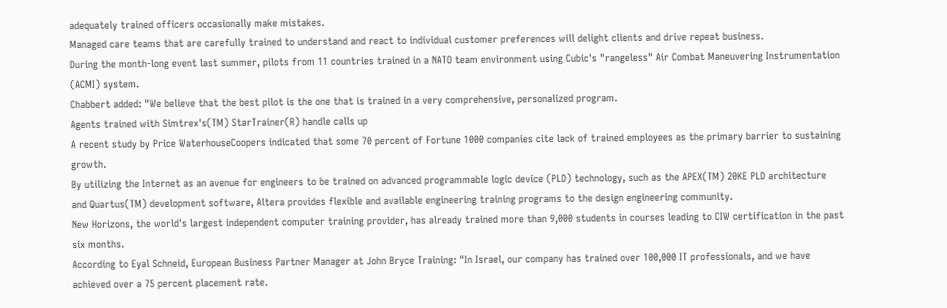adequately trained officers occasionally make mistakes.
Managed care teams that are carefully trained to understand and react to individual customer preferences will delight clients and drive repeat business.
During the month-long event last summer, pilots from 11 countries trained in a NATO team environment using Cubic's "rangeless" Air Combat Maneuvering Instrumentation (ACMI) system.
Chabbert added: "We believe that the best pilot is the one that is trained in a very comprehensive, personalized program.
Agents trained with Simtrex's(TM) StarTrainer(R) handle calls up
A recent study by Price WaterhouseCoopers indicated that some 70 percent of Fortune 1000 companies cite lack of trained employees as the primary barrier to sustaining growth.
By utilizing the Internet as an avenue for engineers to be trained on advanced programmable logic device (PLD) technology, such as the APEX(TM) 20KE PLD architecture and Quartus(TM) development software, Altera provides flexible and available engineering training programs to the design engineering community.
New Horizons, the world's largest independent computer training provider, has already trained more than 9,000 students in courses leading to CIW certification in the past six months.
According to Eyal Schneid, European Business Partner Manager at John Bryce Training: "In Israel, our company has trained over 100,000 IT professionals, and we have achieved over a 75 percent placement rate.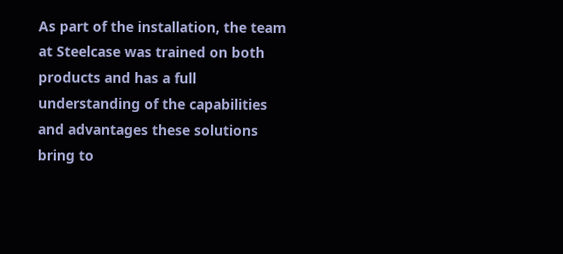As part of the installation, the team at Steelcase was trained on both products and has a full understanding of the capabilities and advantages these solutions bring to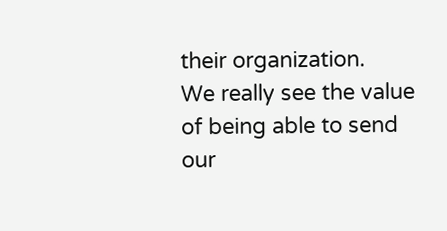their organization.
We really see the value of being able to send our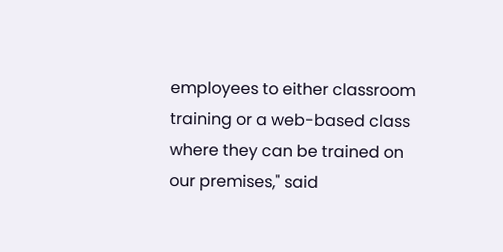employees to either classroom training or a web-based class where they can be trained on our premises," said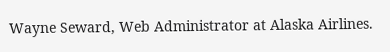Wayne Seward, Web Administrator at Alaska Airlines.